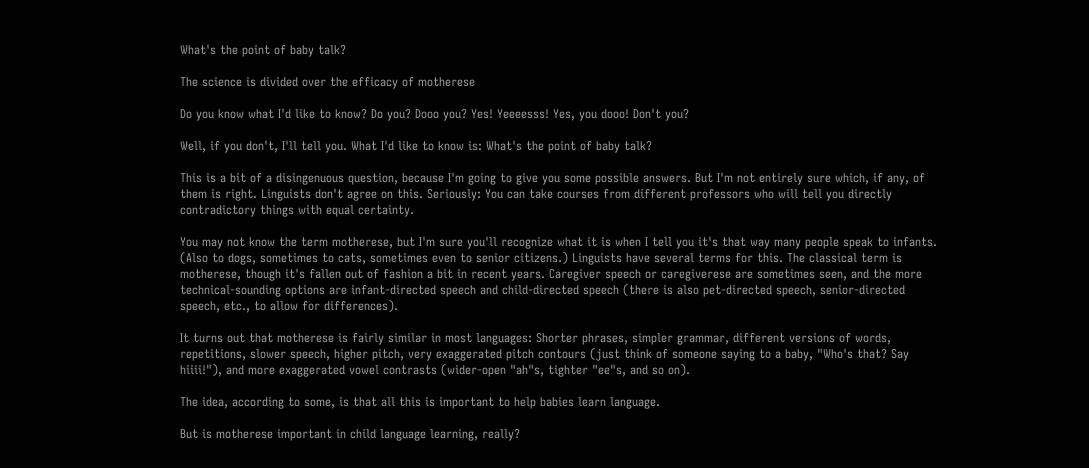What's the point of baby talk?

The science is divided over the efficacy of motherese

Do you know what I'd like to know? Do you? Dooo you? Yes! Yeeeesss! Yes, you dooo! Don't you?

Well, if you don't, I'll tell you. What I'd like to know is: What's the point of baby talk?

This is a bit of a disingenuous question, because I'm going to give you some possible answers. But I'm not entirely sure which, if any, of them is right. Linguists don't agree on this. Seriously: You can take courses from different professors who will tell you directly contradictory things with equal certainty.

You may not know the term motherese, but I'm sure you'll recognize what it is when I tell you it's that way many people speak to infants. (Also to dogs, sometimes to cats, sometimes even to senior citizens.) Linguists have several terms for this. The classical term is motherese, though it's fallen out of fashion a bit in recent years. Caregiver speech or caregiverese are sometimes seen, and the more technical-sounding options are infant-directed speech and child-directed speech (there is also pet-directed speech, senior-directed speech, etc., to allow for differences).

It turns out that motherese is fairly similar in most languages: Shorter phrases, simpler grammar, different versions of words, repetitions, slower speech, higher pitch, very exaggerated pitch contours (just think of someone saying to a baby, "Who's that? Say hiiii!"), and more exaggerated vowel contrasts (wider-open "ah"s, tighter "ee"s, and so on).

The idea, according to some, is that all this is important to help babies learn language.

But is motherese important in child language learning, really?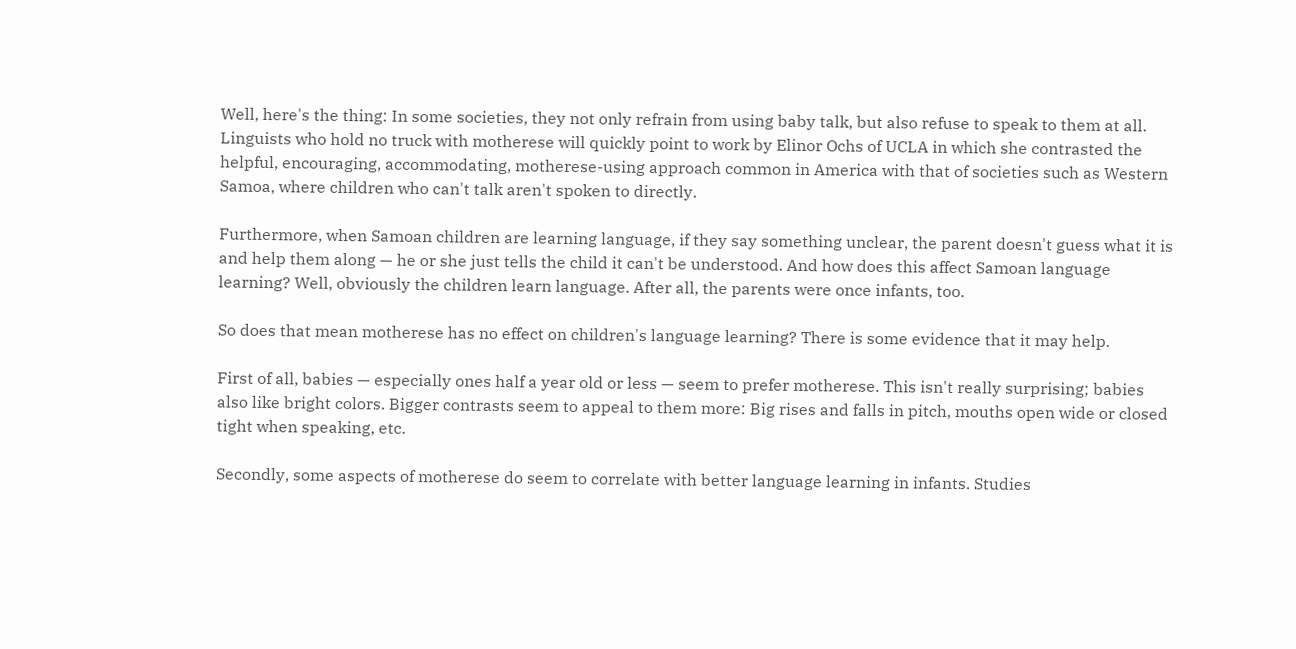Well, here's the thing: In some societies, they not only refrain from using baby talk, but also refuse to speak to them at all. Linguists who hold no truck with motherese will quickly point to work by Elinor Ochs of UCLA in which she contrasted the helpful, encouraging, accommodating, motherese-using approach common in America with that of societies such as Western Samoa, where children who can't talk aren't spoken to directly.

Furthermore, when Samoan children are learning language, if they say something unclear, the parent doesn't guess what it is and help them along — he or she just tells the child it can't be understood. And how does this affect Samoan language learning? Well, obviously the children learn language. After all, the parents were once infants, too.

So does that mean motherese has no effect on children's language learning? There is some evidence that it may help.

First of all, babies — especially ones half a year old or less — seem to prefer motherese. This isn't really surprising; babies also like bright colors. Bigger contrasts seem to appeal to them more: Big rises and falls in pitch, mouths open wide or closed tight when speaking, etc.

Secondly, some aspects of motherese do seem to correlate with better language learning in infants. Studies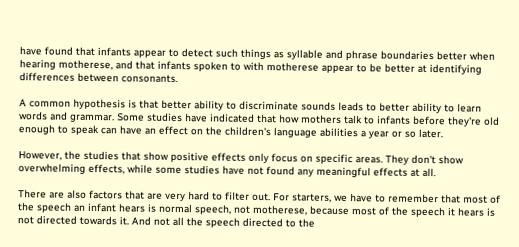have found that infants appear to detect such things as syllable and phrase boundaries better when hearing motherese, and that infants spoken to with motherese appear to be better at identifying differences between consonants.

A common hypothesis is that better ability to discriminate sounds leads to better ability to learn words and grammar. Some studies have indicated that how mothers talk to infants before they're old enough to speak can have an effect on the children's language abilities a year or so later.

However, the studies that show positive effects only focus on specific areas. They don't show overwhelming effects, while some studies have not found any meaningful effects at all.

There are also factors that are very hard to filter out. For starters, we have to remember that most of the speech an infant hears is normal speech, not motherese, because most of the speech it hears is not directed towards it. And not all the speech directed to the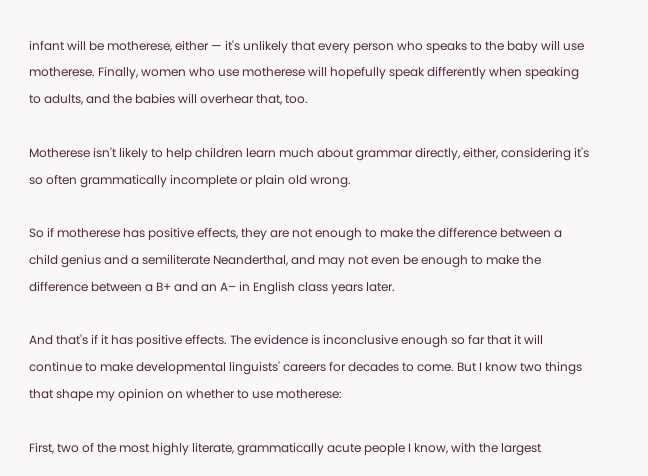infant will be motherese, either — it's unlikely that every person who speaks to the baby will use motherese. Finally, women who use motherese will hopefully speak differently when speaking to adults, and the babies will overhear that, too.

Motherese isn't likely to help children learn much about grammar directly, either, considering it's so often grammatically incomplete or plain old wrong.

So if motherese has positive effects, they are not enough to make the difference between a child genius and a semiliterate Neanderthal, and may not even be enough to make the difference between a B+ and an A– in English class years later.

And that's if it has positive effects. The evidence is inconclusive enough so far that it will continue to make developmental linguists' careers for decades to come. But I know two things that shape my opinion on whether to use motherese:

First, two of the most highly literate, grammatically acute people I know, with the largest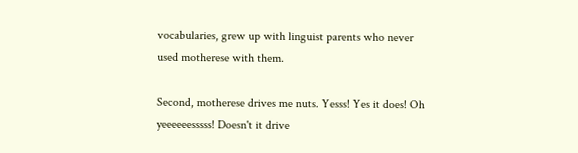vocabularies, grew up with linguist parents who never used motherese with them.

Second, motherese drives me nuts. Yesss! Yes it does! Oh yeeeeeesssss! Doesn't it drive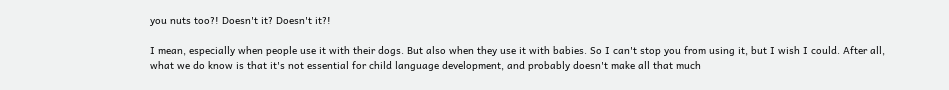you nuts too?! Doesn't it? Doesn't it?!

I mean, especially when people use it with their dogs. But also when they use it with babies. So I can't stop you from using it, but I wish I could. After all, what we do know is that it's not essential for child language development, and probably doesn't make all that much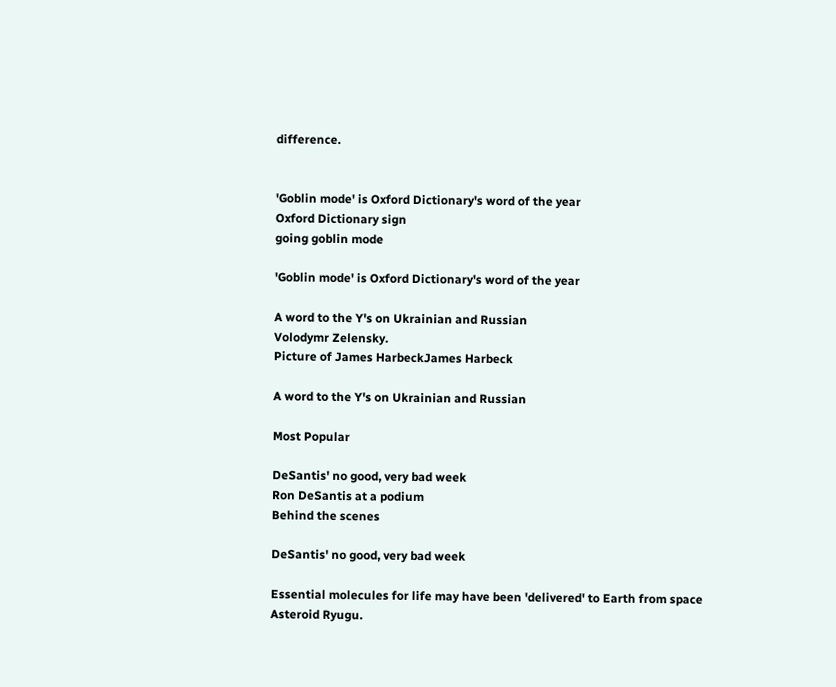difference.


'Goblin mode' is Oxford Dictionary's word of the year
Oxford Dictionary sign
going goblin mode

'Goblin mode' is Oxford Dictionary's word of the year

A word to the Y's on Ukrainian and Russian
Volodymr Zelensky.
Picture of James HarbeckJames Harbeck

A word to the Y's on Ukrainian and Russian

Most Popular

DeSantis' no good, very bad week
Ron DeSantis at a podium
Behind the scenes

DeSantis' no good, very bad week

Essential molecules for life may have been 'delivered' to Earth from space
Asteroid Ryugu.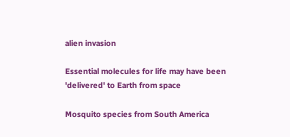alien invasion

Essential molecules for life may have been 'delivered' to Earth from space

Mosquito species from South America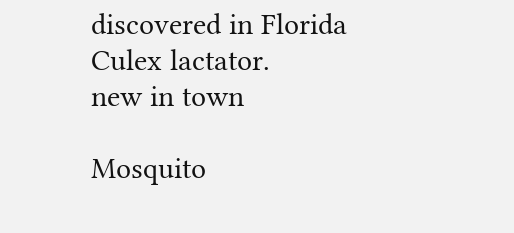discovered in Florida
Culex lactator.
new in town

Mosquito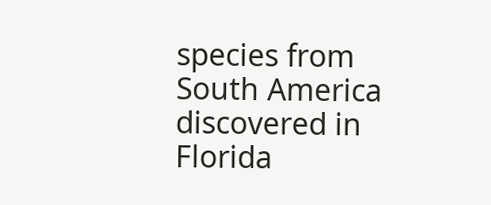species from South America discovered in Florida